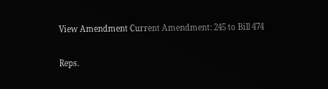View Amendment Current Amendment: 245 to Bill 474

Reps.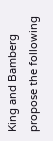King and Bamberg propose the following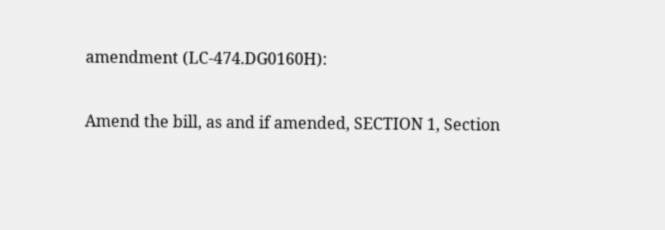amendment (LC-474.DG0160H):

Amend the bill, as and if amended, SECTION 1, Section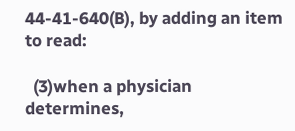44-41-640(B), by adding an item to read:

  (3)when a physician determines,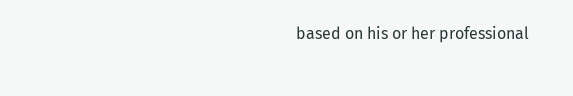based on his or her professional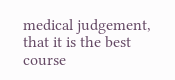medical judgement, that it is the best course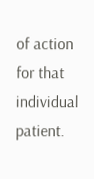of action for that individual patient.